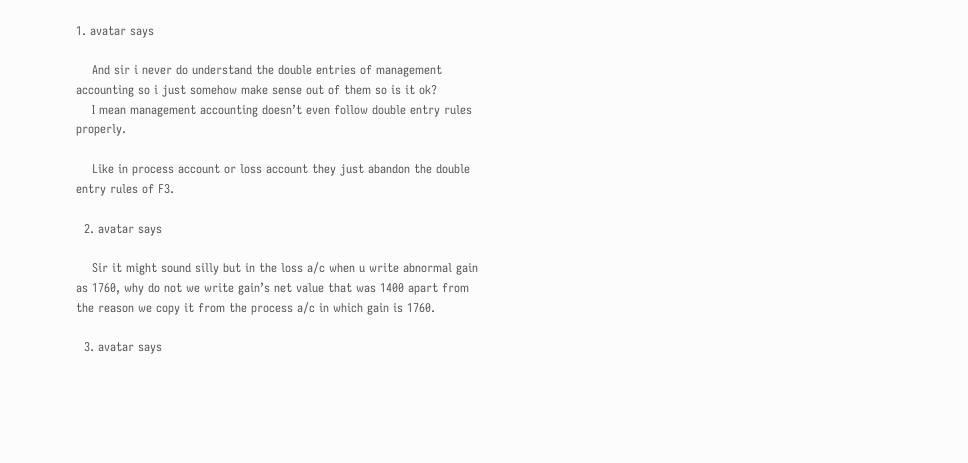1. avatar says

    And sir i never do understand the double entries of management accounting so i just somehow make sense out of them so is it ok?
    I mean management accounting doesn’t even follow double entry rules properly.

    Like in process account or loss account they just abandon the double entry rules of F3.

  2. avatar says

    Sir it might sound silly but in the loss a/c when u write abnormal gain as 1760, why do not we write gain’s net value that was 1400 apart from the reason we copy it from the process a/c in which gain is 1760.

  3. avatar says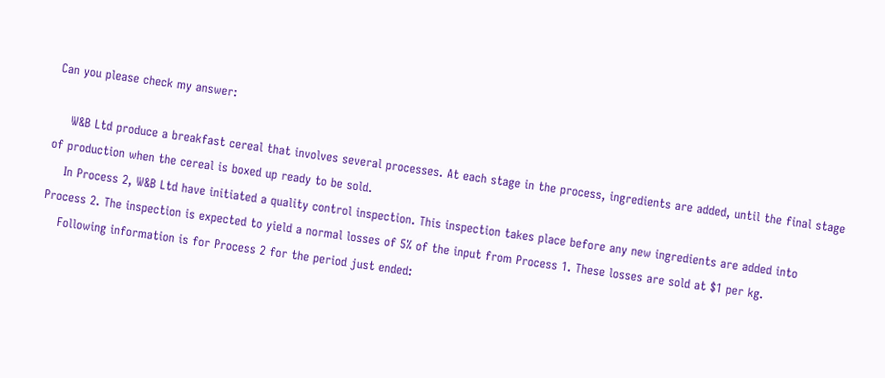Can you please check my answer:

    W&B Ltd produce a breakfast cereal that involves several processes. At each stage in the process, ingredients are added, until the final stage of production when the cereal is boxed up ready to be sold.
    In Process 2, W&B Ltd have initiated a quality control inspection. This inspection takes place before any new ingredients are added into Process 2. The inspection is expected to yield a normal losses of 5% of the input from Process 1. These losses are sold at $1 per kg.
    Following information is for Process 2 for the period just ended: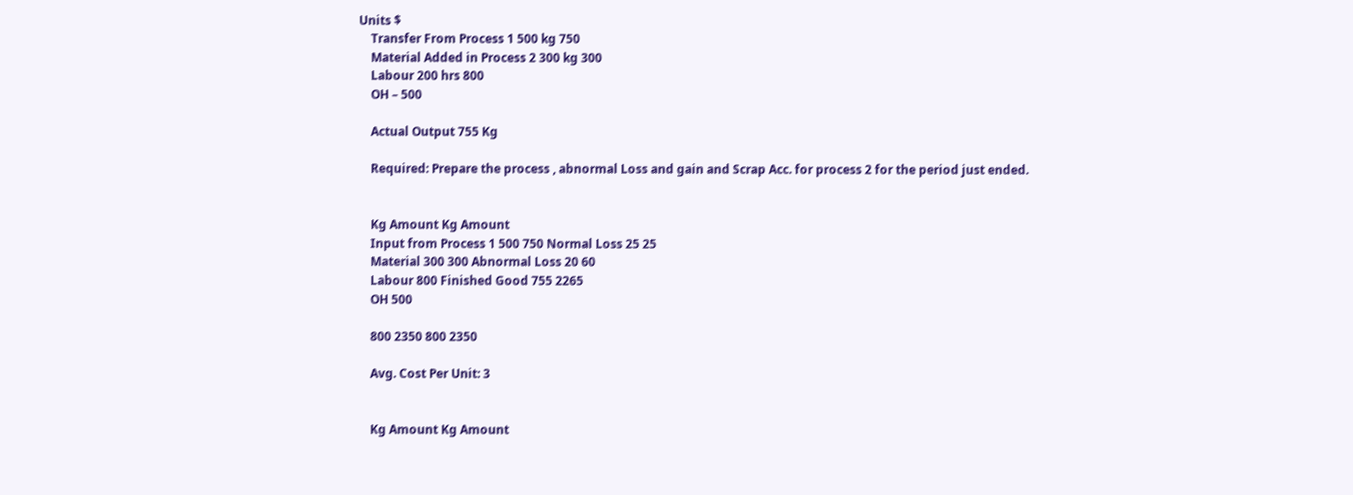Units $
    Transfer From Process 1 500 kg 750
    Material Added in Process 2 300 kg 300
    Labour 200 hrs 800
    OH – 500

    Actual Output 755 Kg

    Required: Prepare the process , abnormal Loss and gain and Scrap Acc. for process 2 for the period just ended.


    Kg Amount Kg Amount
    Input from Process 1 500 750 Normal Loss 25 25
    Material 300 300 Abnormal Loss 20 60
    Labour 800 Finished Good 755 2265
    OH 500

    800 2350 800 2350

    Avg. Cost Per Unit: 3


    Kg Amount Kg Amount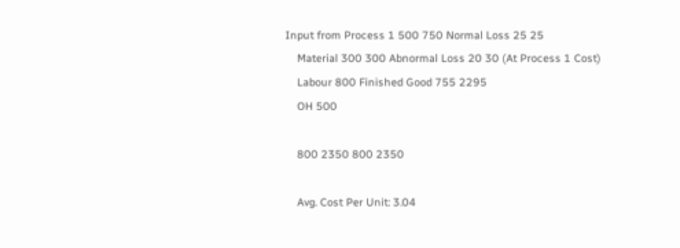Input from Process 1 500 750 Normal Loss 25 25
    Material 300 300 Abnormal Loss 20 30 (At Process 1 Cost)
    Labour 800 Finished Good 755 2295
    OH 500

    800 2350 800 2350

    Avg. Cost Per Unit: 3.04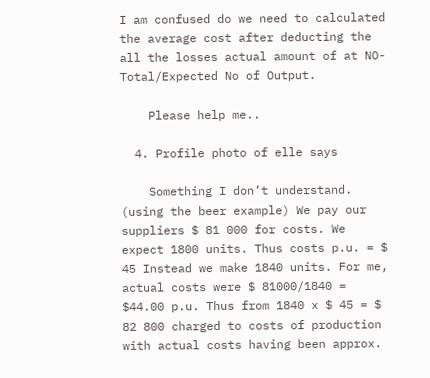I am confused do we need to calculated the average cost after deducting the all the losses actual amount of at NO-Total/Expected No of Output.

    Please help me..

  4. Profile photo of elle says

    Something I don’t understand. (using the beer example) We pay our suppliers $ 81 000 for costs. We expect 1800 units. Thus costs p.u. = $ 45 Instead we make 1840 units. For me, actual costs were $ 81000/1840 = $44.00 p.u. Thus from 1840 x $ 45 = $ 82 800 charged to costs of production with actual costs having been approx.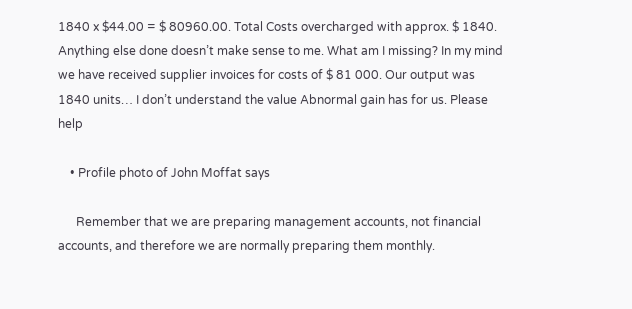1840 x $44.00 = $ 80960.00. Total Costs overcharged with approx. $ 1840. Anything else done doesn’t make sense to me. What am I missing? In my mind we have received supplier invoices for costs of $ 81 000. Our output was 1840 units… I don’t understand the value Abnormal gain has for us. Please help

    • Profile photo of John Moffat says

      Remember that we are preparing management accounts, not financial accounts, and therefore we are normally preparing them monthly.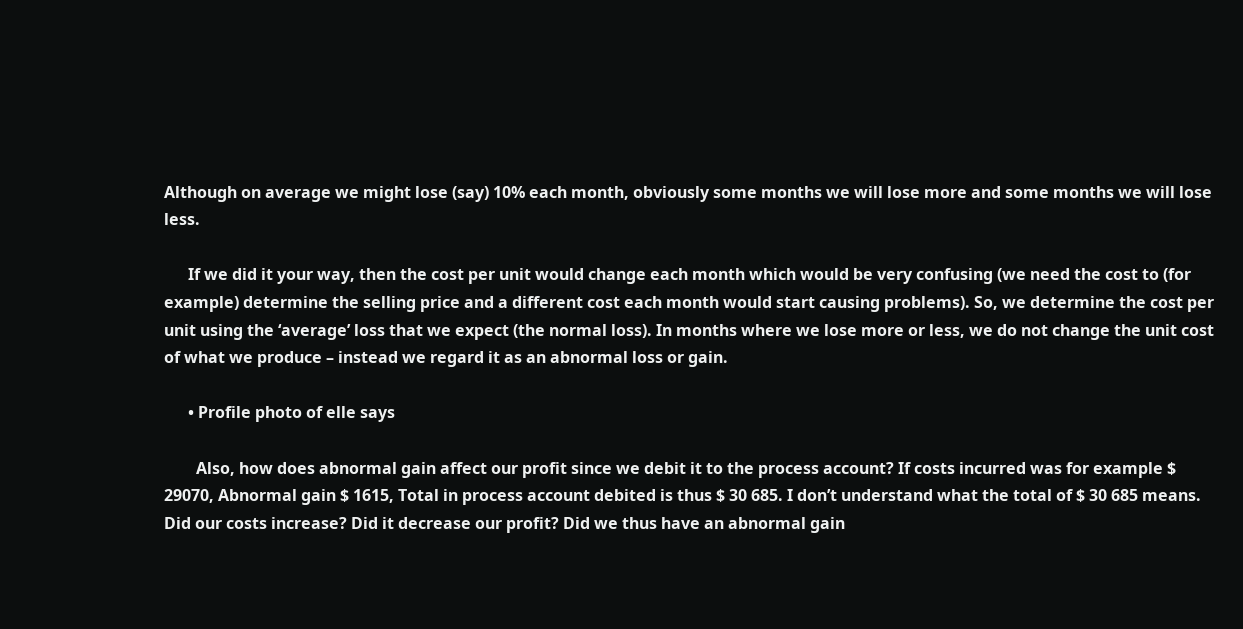Although on average we might lose (say) 10% each month, obviously some months we will lose more and some months we will lose less.

      If we did it your way, then the cost per unit would change each month which would be very confusing (we need the cost to (for example) determine the selling price and a different cost each month would start causing problems). So, we determine the cost per unit using the ‘average’ loss that we expect (the normal loss). In months where we lose more or less, we do not change the unit cost of what we produce – instead we regard it as an abnormal loss or gain.

      • Profile photo of elle says

        Also, how does abnormal gain affect our profit since we debit it to the process account? If costs incurred was for example $ 29070, Abnormal gain $ 1615, Total in process account debited is thus $ 30 685. I don’t understand what the total of $ 30 685 means. Did our costs increase? Did it decrease our profit? Did we thus have an abnormal gain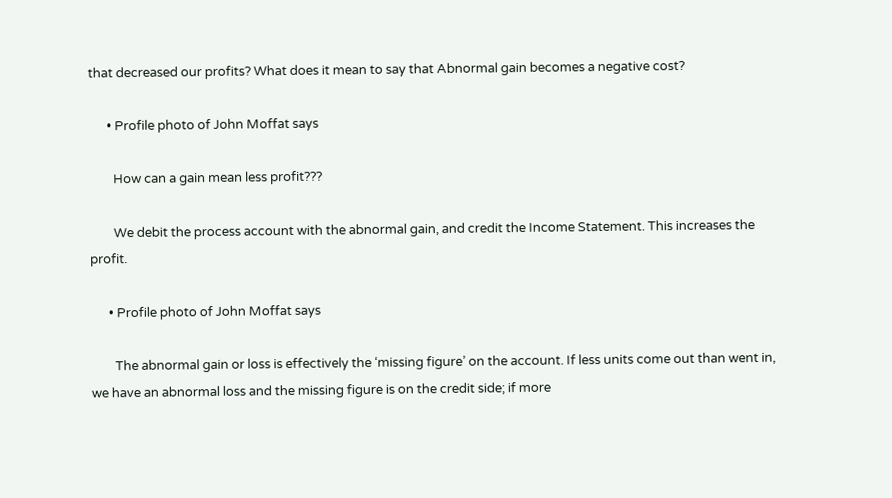that decreased our profits? What does it mean to say that Abnormal gain becomes a negative cost?

      • Profile photo of John Moffat says

        How can a gain mean less profit???

        We debit the process account with the abnormal gain, and credit the Income Statement. This increases the profit.

      • Profile photo of John Moffat says

        The abnormal gain or loss is effectively the ‘missing figure’ on the account. If less units come out than went in, we have an abnormal loss and the missing figure is on the credit side; if more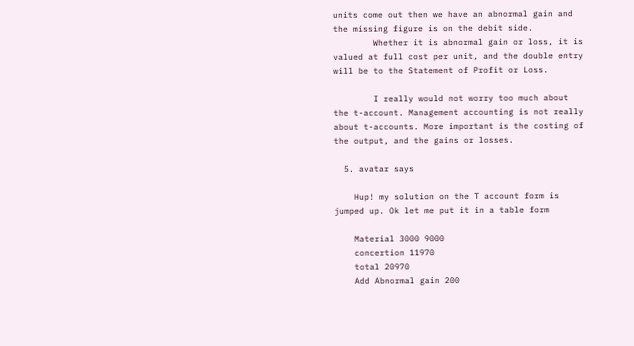units come out then we have an abnormal gain and the missing figure is on the debit side.
        Whether it is abnormal gain or loss, it is valued at full cost per unit, and the double entry will be to the Statement of Profit or Loss.

        I really would not worry too much about the t-account. Management accounting is not really about t-accounts. More important is the costing of the output, and the gains or losses.

  5. avatar says

    Hup! my solution on the T account form is jumped up. Ok let me put it in a table form

    Material 3000 9000
    concertion 11970
    total 20970
    Add Abnormal gain 200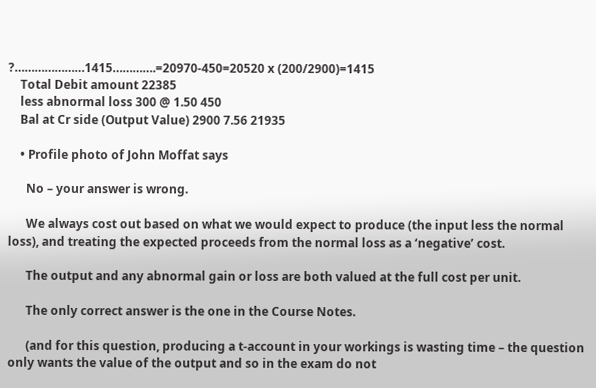?…………………1415………….=20970-450=20520 x (200/2900)=1415
    Total Debit amount 22385
    less abnormal loss 300 @ 1.50 450
    Bal at Cr side (Output Value) 2900 7.56 21935

    • Profile photo of John Moffat says

      No – your answer is wrong.

      We always cost out based on what we would expect to produce (the input less the normal loss), and treating the expected proceeds from the normal loss as a ‘negative’ cost.

      The output and any abnormal gain or loss are both valued at the full cost per unit.

      The only correct answer is the one in the Course Notes.

      (and for this question, producing a t-account in your workings is wasting time – the question only wants the value of the output and so in the exam do not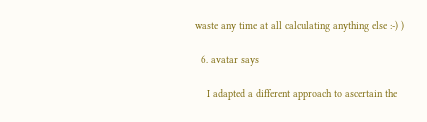waste any time at all calculating anything else :-) )

  6. avatar says

    I adapted a different approach to ascertain the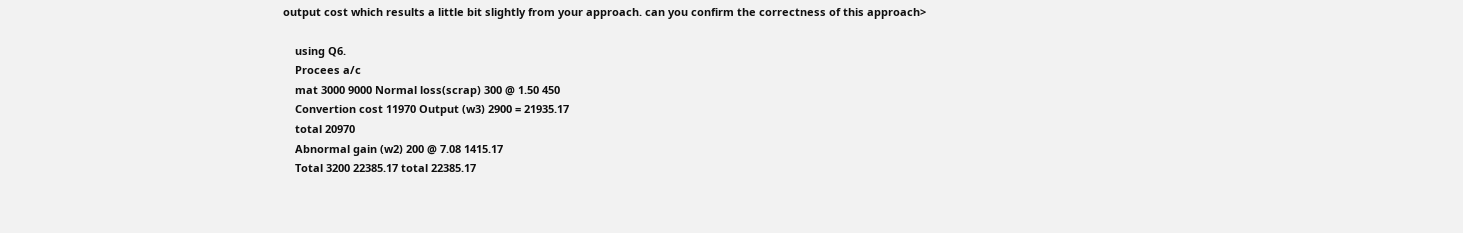output cost which results a little bit slightly from your approach. can you confirm the correctness of this approach>

    using Q6.
    Procees a/c
    mat 3000 9000 Normal loss(scrap) 300 @ 1.50 450
    Convertion cost 11970 Output (w3) 2900 = 21935.17
    total 20970
    Abnormal gain (w2) 200 @ 7.08 1415.17
    Total 3200 22385.17 total 22385.17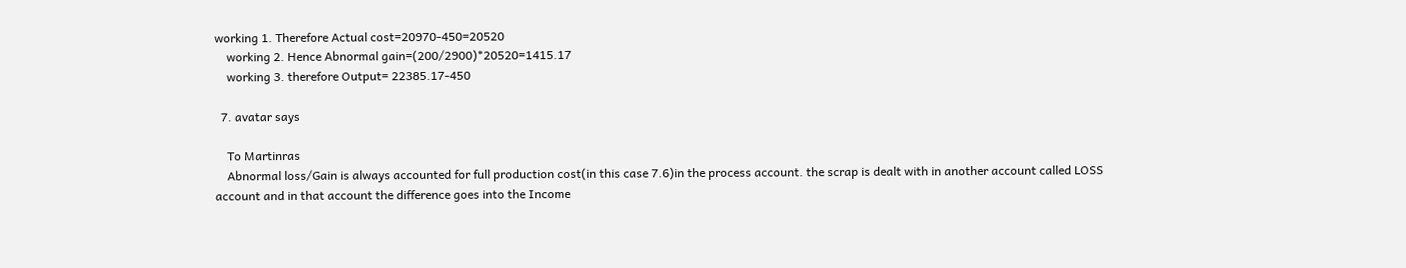working 1. Therefore Actual cost=20970-450=20520
    working 2. Hence Abnormal gain=(200/2900)*20520=1415.17
    working 3. therefore Output= 22385.17-450

  7. avatar says

    To Martinras
    Abnormal loss/Gain is always accounted for full production cost(in this case 7.6)in the process account. the scrap is dealt with in another account called LOSS account and in that account the difference goes into the Income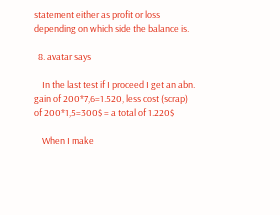statement either as profit or loss depending on which side the balance is.

  8. avatar says

    In the last test if I proceed I get an abn. gain of 200*7,6=1.520, less cost (scrap) of 200*1,5=300$ = a total of 1.220$

    When I make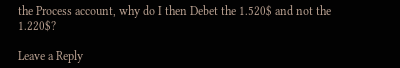the Process account, why do I then Debet the 1.520$ and not the 1.220$?

Leave a Reply